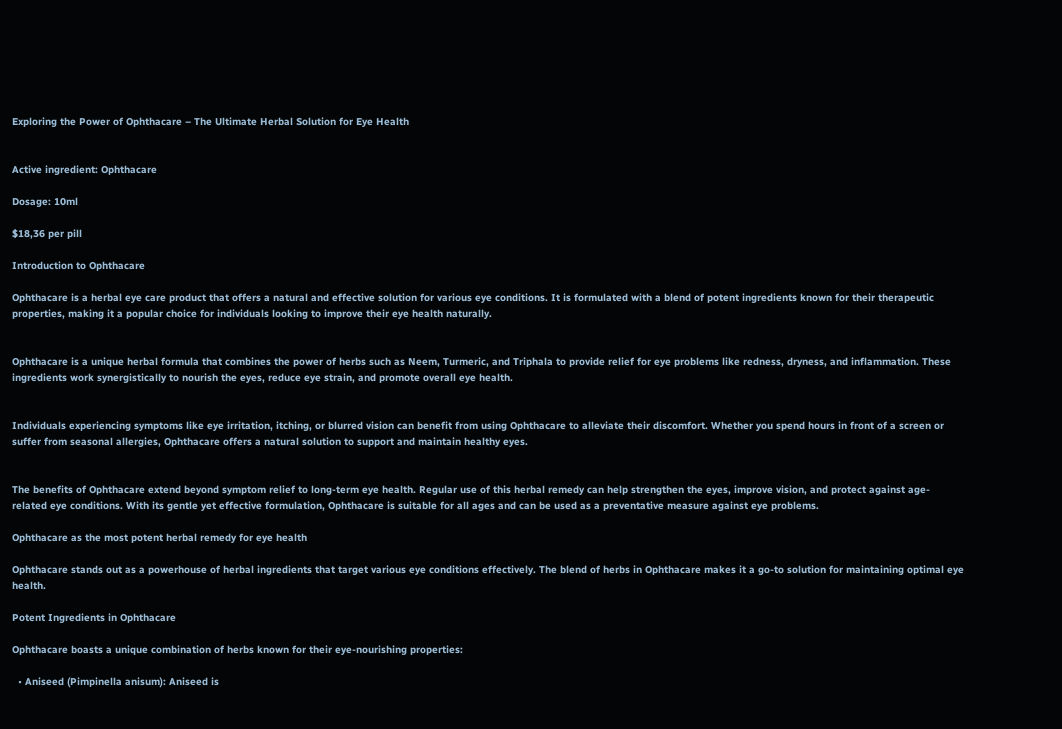Exploring the Power of Ophthacare – The Ultimate Herbal Solution for Eye Health


Active ingredient: Ophthacare

Dosage: 10ml

$18,36 per pill

Introduction to Ophthacare

Ophthacare is a herbal eye care product that offers a natural and effective solution for various eye conditions. It is formulated with a blend of potent ingredients known for their therapeutic properties, making it a popular choice for individuals looking to improve their eye health naturally.


Ophthacare is a unique herbal formula that combines the power of herbs such as Neem, Turmeric, and Triphala to provide relief for eye problems like redness, dryness, and inflammation. These ingredients work synergistically to nourish the eyes, reduce eye strain, and promote overall eye health.


Individuals experiencing symptoms like eye irritation, itching, or blurred vision can benefit from using Ophthacare to alleviate their discomfort. Whether you spend hours in front of a screen or suffer from seasonal allergies, Ophthacare offers a natural solution to support and maintain healthy eyes.


The benefits of Ophthacare extend beyond symptom relief to long-term eye health. Regular use of this herbal remedy can help strengthen the eyes, improve vision, and protect against age-related eye conditions. With its gentle yet effective formulation, Ophthacare is suitable for all ages and can be used as a preventative measure against eye problems.

Ophthacare as the most potent herbal remedy for eye health

Ophthacare stands out as a powerhouse of herbal ingredients that target various eye conditions effectively. The blend of herbs in Ophthacare makes it a go-to solution for maintaining optimal eye health.

Potent Ingredients in Ophthacare

Ophthacare boasts a unique combination of herbs known for their eye-nourishing properties:

  • Aniseed (Pimpinella anisum): Aniseed is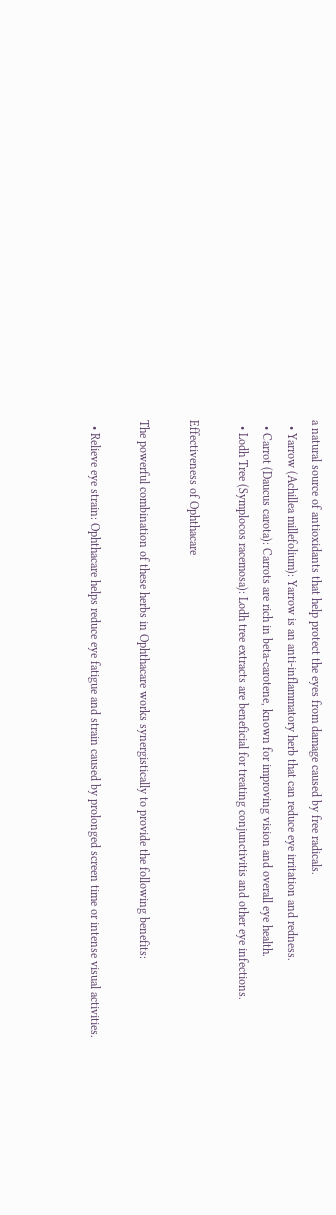a natural source of antioxidants that help protect the eyes from damage caused by free radicals.
  • Yarrow (Achillea millefolium): Yarrow is an anti-inflammatory herb that can reduce eye irritation and redness.
  • Carrot (Daucus carota): Carrots are rich in beta-carotene, known for improving vision and overall eye health.
  • Lodh Tree (Symplocos racemosa): Lodh tree extracts are beneficial for treating conjunctivitis and other eye infections.

Effectiveness of Ophthacare

The powerful combination of these herbs in Ophthacare works synergistically to provide the following benefits:

  • Relieve eye strain: Ophthacare helps reduce eye fatigue and strain caused by prolonged screen time or intense visual activities.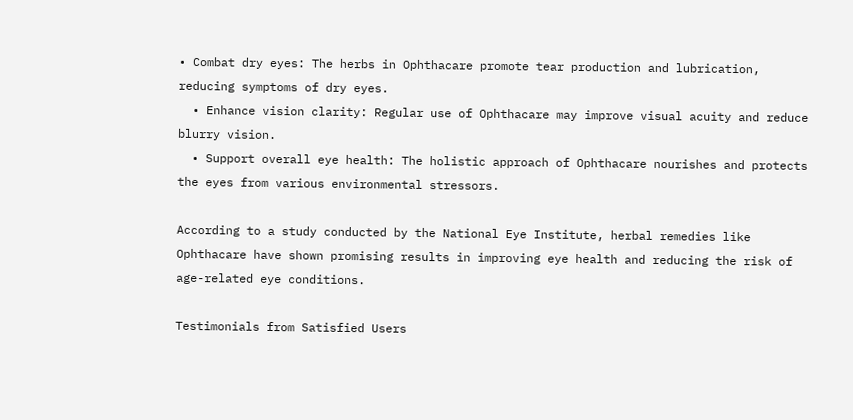• Combat dry eyes: The herbs in Ophthacare promote tear production and lubrication, reducing symptoms of dry eyes.
  • Enhance vision clarity: Regular use of Ophthacare may improve visual acuity and reduce blurry vision.
  • Support overall eye health: The holistic approach of Ophthacare nourishes and protects the eyes from various environmental stressors.

According to a study conducted by the National Eye Institute, herbal remedies like Ophthacare have shown promising results in improving eye health and reducing the risk of age-related eye conditions.

Testimonials from Satisfied Users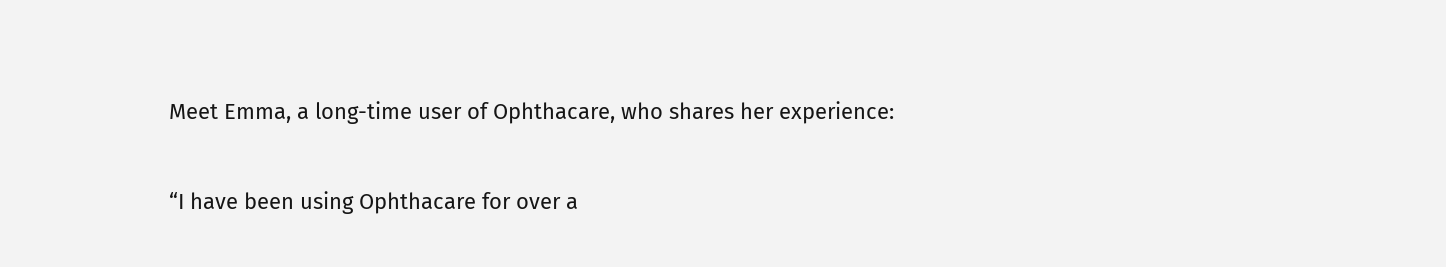Meet Emma, a long-time user of Ophthacare, who shares her experience:

“I have been using Ophthacare for over a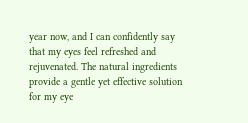year now, and I can confidently say that my eyes feel refreshed and rejuvenated. The natural ingredients provide a gentle yet effective solution for my eye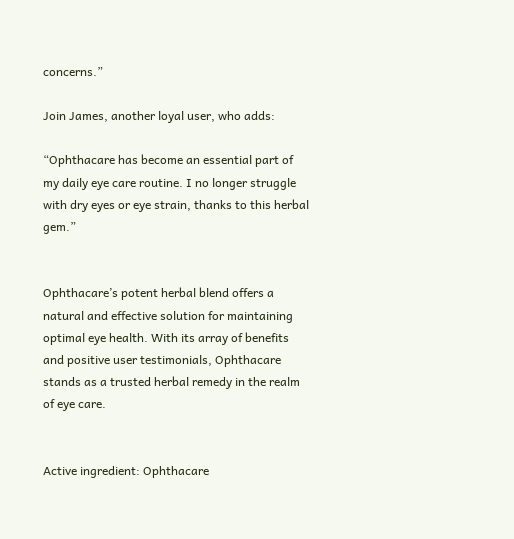concerns.”

Join James, another loyal user, who adds:

“Ophthacare has become an essential part of my daily eye care routine. I no longer struggle with dry eyes or eye strain, thanks to this herbal gem.”


Ophthacare’s potent herbal blend offers a natural and effective solution for maintaining optimal eye health. With its array of benefits and positive user testimonials, Ophthacare stands as a trusted herbal remedy in the realm of eye care.


Active ingredient: Ophthacare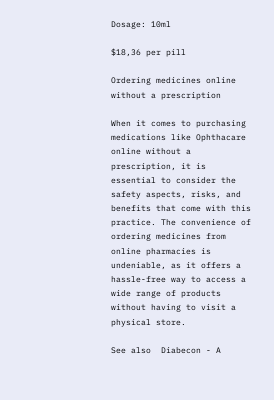Dosage: 10ml

$18,36 per pill

Ordering medicines online without a prescription

When it comes to purchasing medications like Ophthacare online without a prescription, it is essential to consider the safety aspects, risks, and benefits that come with this practice. The convenience of ordering medicines from online pharmacies is undeniable, as it offers a hassle-free way to access a wide range of products without having to visit a physical store.

See also  Diabecon - A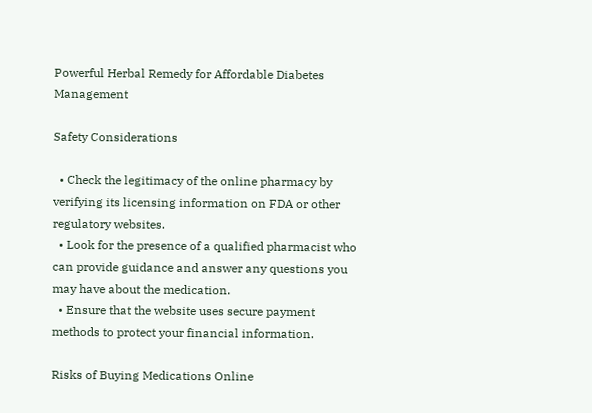Powerful Herbal Remedy for Affordable Diabetes Management

Safety Considerations

  • Check the legitimacy of the online pharmacy by verifying its licensing information on FDA or other regulatory websites.
  • Look for the presence of a qualified pharmacist who can provide guidance and answer any questions you may have about the medication.
  • Ensure that the website uses secure payment methods to protect your financial information.

Risks of Buying Medications Online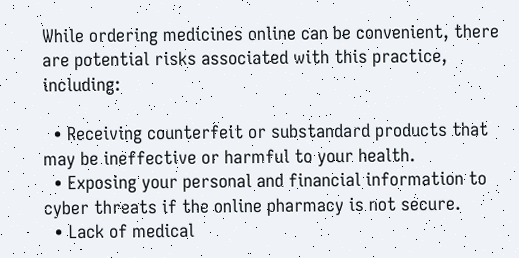While ordering medicines online can be convenient, there are potential risks associated with this practice, including:

  • Receiving counterfeit or substandard products that may be ineffective or harmful to your health.
  • Exposing your personal and financial information to cyber threats if the online pharmacy is not secure.
  • Lack of medical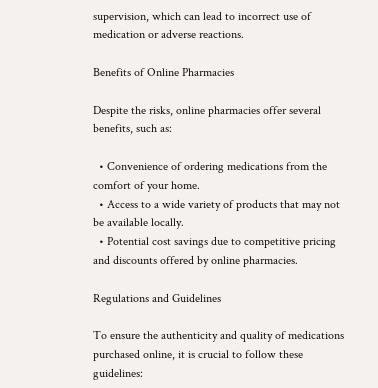supervision, which can lead to incorrect use of medication or adverse reactions.

Benefits of Online Pharmacies

Despite the risks, online pharmacies offer several benefits, such as:

  • Convenience of ordering medications from the comfort of your home.
  • Access to a wide variety of products that may not be available locally.
  • Potential cost savings due to competitive pricing and discounts offered by online pharmacies.

Regulations and Guidelines

To ensure the authenticity and quality of medications purchased online, it is crucial to follow these guidelines: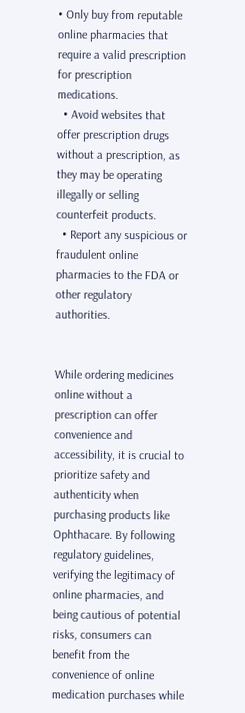• Only buy from reputable online pharmacies that require a valid prescription for prescription medications.
  • Avoid websites that offer prescription drugs without a prescription, as they may be operating illegally or selling counterfeit products.
  • Report any suspicious or fraudulent online pharmacies to the FDA or other regulatory authorities.


While ordering medicines online without a prescription can offer convenience and accessibility, it is crucial to prioritize safety and authenticity when purchasing products like Ophthacare. By following regulatory guidelines, verifying the legitimacy of online pharmacies, and being cautious of potential risks, consumers can benefit from the convenience of online medication purchases while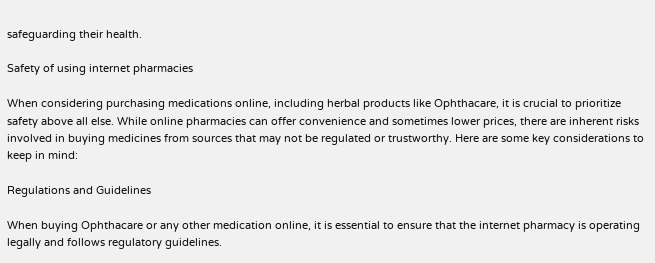safeguarding their health.

Safety of using internet pharmacies

When considering purchasing medications online, including herbal products like Ophthacare, it is crucial to prioritize safety above all else. While online pharmacies can offer convenience and sometimes lower prices, there are inherent risks involved in buying medicines from sources that may not be regulated or trustworthy. Here are some key considerations to keep in mind:

Regulations and Guidelines

When buying Ophthacare or any other medication online, it is essential to ensure that the internet pharmacy is operating legally and follows regulatory guidelines.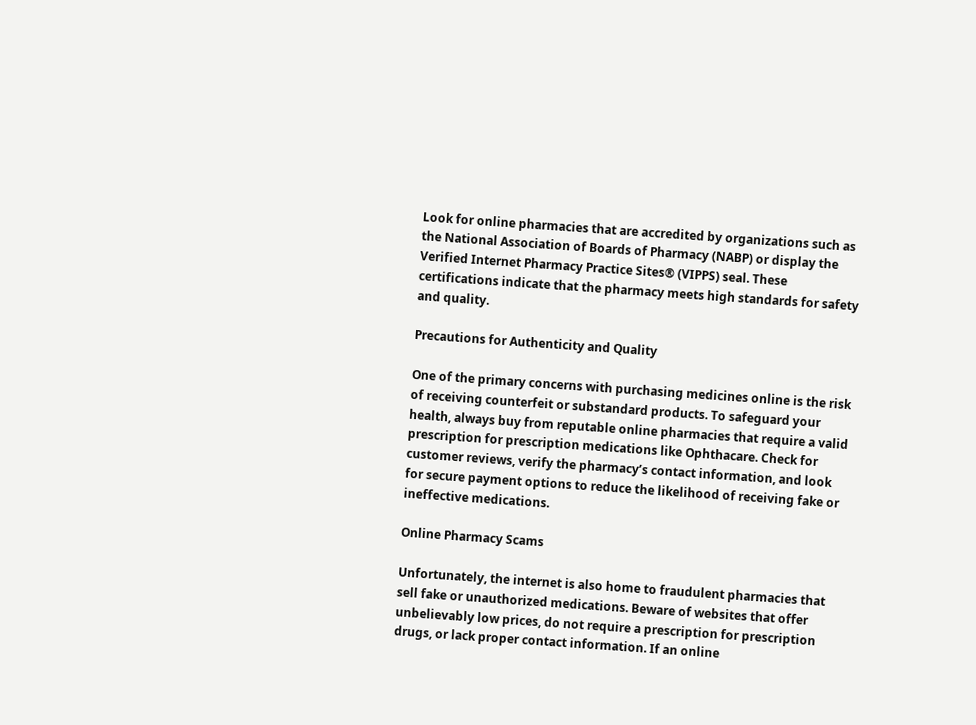Look for online pharmacies that are accredited by organizations such as the National Association of Boards of Pharmacy (NABP) or display the Verified Internet Pharmacy Practice Sites® (VIPPS) seal. These certifications indicate that the pharmacy meets high standards for safety and quality.

Precautions for Authenticity and Quality

One of the primary concerns with purchasing medicines online is the risk of receiving counterfeit or substandard products. To safeguard your health, always buy from reputable online pharmacies that require a valid prescription for prescription medications like Ophthacare. Check for customer reviews, verify the pharmacy’s contact information, and look for secure payment options to reduce the likelihood of receiving fake or ineffective medications.

Online Pharmacy Scams

Unfortunately, the internet is also home to fraudulent pharmacies that sell fake or unauthorized medications. Beware of websites that offer unbelievably low prices, do not require a prescription for prescription drugs, or lack proper contact information. If an online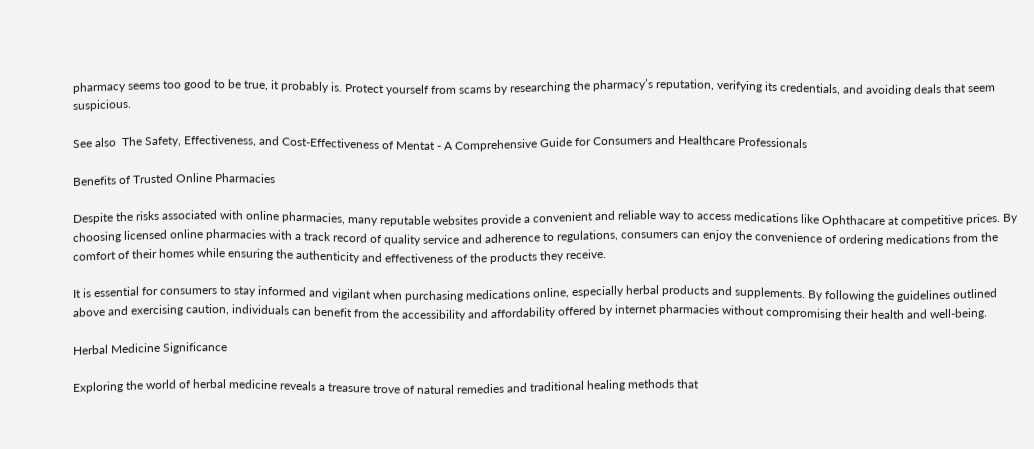pharmacy seems too good to be true, it probably is. Protect yourself from scams by researching the pharmacy’s reputation, verifying its credentials, and avoiding deals that seem suspicious.

See also  The Safety, Effectiveness, and Cost-Effectiveness of Mentat - A Comprehensive Guide for Consumers and Healthcare Professionals

Benefits of Trusted Online Pharmacies

Despite the risks associated with online pharmacies, many reputable websites provide a convenient and reliable way to access medications like Ophthacare at competitive prices. By choosing licensed online pharmacies with a track record of quality service and adherence to regulations, consumers can enjoy the convenience of ordering medications from the comfort of their homes while ensuring the authenticity and effectiveness of the products they receive.

It is essential for consumers to stay informed and vigilant when purchasing medications online, especially herbal products and supplements. By following the guidelines outlined above and exercising caution, individuals can benefit from the accessibility and affordability offered by internet pharmacies without compromising their health and well-being.

Herbal Medicine Significance

Exploring the world of herbal medicine reveals a treasure trove of natural remedies and traditional healing methods that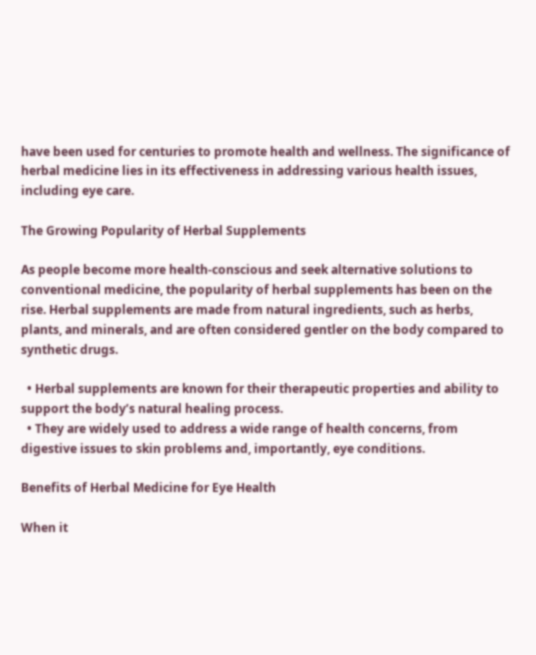have been used for centuries to promote health and wellness. The significance of herbal medicine lies in its effectiveness in addressing various health issues, including eye care.

The Growing Popularity of Herbal Supplements

As people become more health-conscious and seek alternative solutions to conventional medicine, the popularity of herbal supplements has been on the rise. Herbal supplements are made from natural ingredients, such as herbs, plants, and minerals, and are often considered gentler on the body compared to synthetic drugs.

  • Herbal supplements are known for their therapeutic properties and ability to support the body’s natural healing process.
  • They are widely used to address a wide range of health concerns, from digestive issues to skin problems and, importantly, eye conditions.

Benefits of Herbal Medicine for Eye Health

When it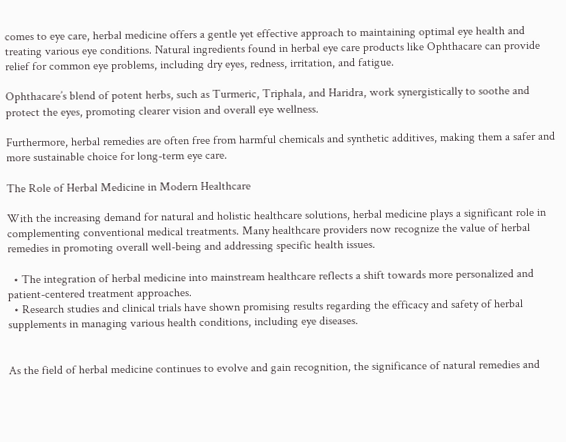comes to eye care, herbal medicine offers a gentle yet effective approach to maintaining optimal eye health and treating various eye conditions. Natural ingredients found in herbal eye care products like Ophthacare can provide relief for common eye problems, including dry eyes, redness, irritation, and fatigue.

Ophthacare’s blend of potent herbs, such as Turmeric, Triphala, and Haridra, work synergistically to soothe and protect the eyes, promoting clearer vision and overall eye wellness.

Furthermore, herbal remedies are often free from harmful chemicals and synthetic additives, making them a safer and more sustainable choice for long-term eye care.

The Role of Herbal Medicine in Modern Healthcare

With the increasing demand for natural and holistic healthcare solutions, herbal medicine plays a significant role in complementing conventional medical treatments. Many healthcare providers now recognize the value of herbal remedies in promoting overall well-being and addressing specific health issues.

  • The integration of herbal medicine into mainstream healthcare reflects a shift towards more personalized and patient-centered treatment approaches.
  • Research studies and clinical trials have shown promising results regarding the efficacy and safety of herbal supplements in managing various health conditions, including eye diseases.


As the field of herbal medicine continues to evolve and gain recognition, the significance of natural remedies and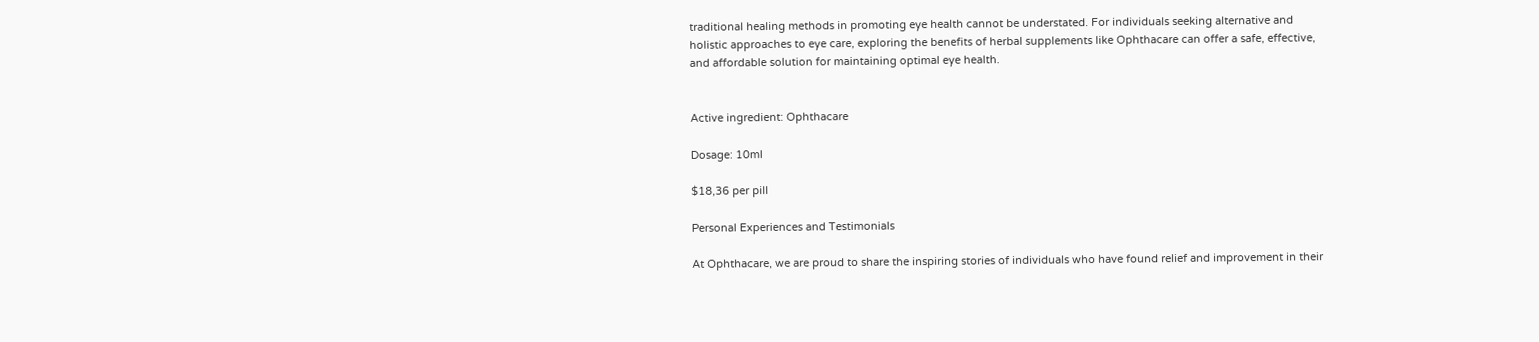traditional healing methods in promoting eye health cannot be understated. For individuals seeking alternative and holistic approaches to eye care, exploring the benefits of herbal supplements like Ophthacare can offer a safe, effective, and affordable solution for maintaining optimal eye health.


Active ingredient: Ophthacare

Dosage: 10ml

$18,36 per pill

Personal Experiences and Testimonials

At Ophthacare, we are proud to share the inspiring stories of individuals who have found relief and improvement in their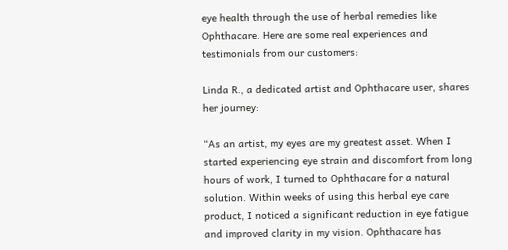eye health through the use of herbal remedies like Ophthacare. Here are some real experiences and testimonials from our customers:

Linda R., a dedicated artist and Ophthacare user, shares her journey:

“As an artist, my eyes are my greatest asset. When I started experiencing eye strain and discomfort from long hours of work, I turned to Ophthacare for a natural solution. Within weeks of using this herbal eye care product, I noticed a significant reduction in eye fatigue and improved clarity in my vision. Ophthacare has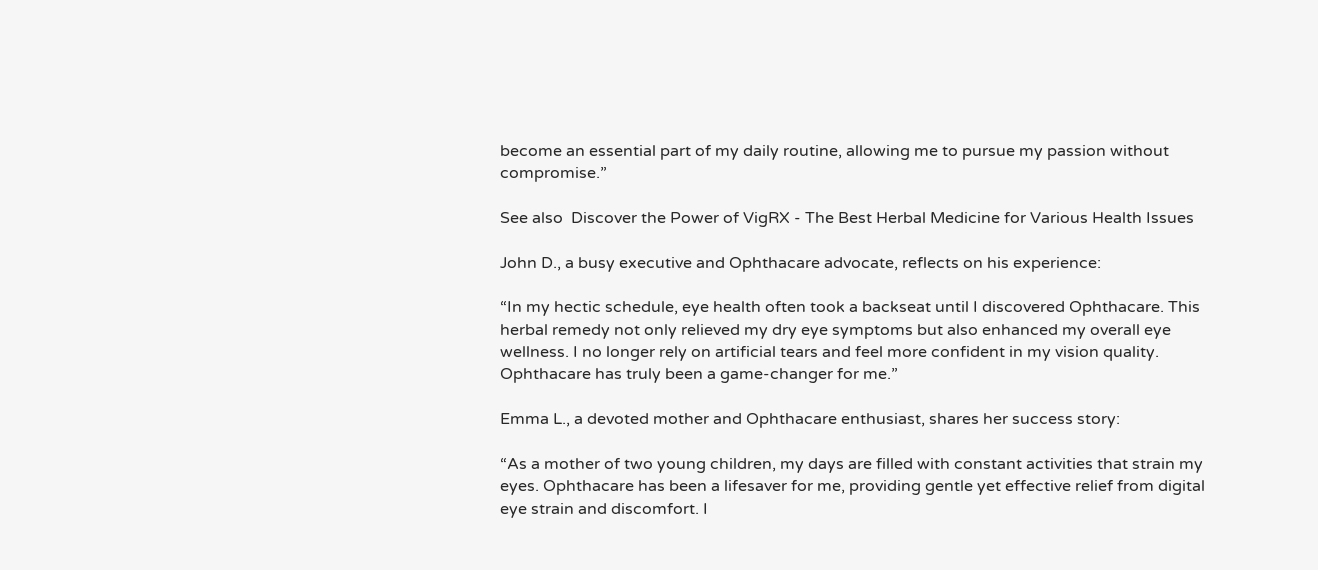become an essential part of my daily routine, allowing me to pursue my passion without compromise.”

See also  Discover the Power of VigRX - The Best Herbal Medicine for Various Health Issues

John D., a busy executive and Ophthacare advocate, reflects on his experience:

“In my hectic schedule, eye health often took a backseat until I discovered Ophthacare. This herbal remedy not only relieved my dry eye symptoms but also enhanced my overall eye wellness. I no longer rely on artificial tears and feel more confident in my vision quality. Ophthacare has truly been a game-changer for me.”

Emma L., a devoted mother and Ophthacare enthusiast, shares her success story:

“As a mother of two young children, my days are filled with constant activities that strain my eyes. Ophthacare has been a lifesaver for me, providing gentle yet effective relief from digital eye strain and discomfort. I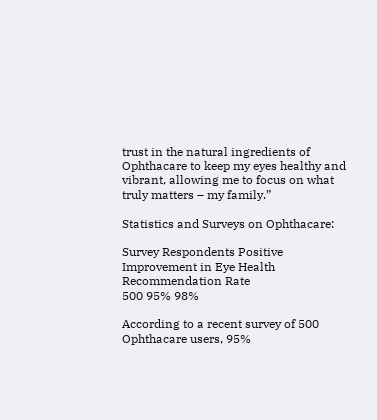trust in the natural ingredients of Ophthacare to keep my eyes healthy and vibrant, allowing me to focus on what truly matters – my family.”

Statistics and Surveys on Ophthacare:

Survey Respondents Positive Improvement in Eye Health Recommendation Rate
500 95% 98%

According to a recent survey of 500 Ophthacare users, 95%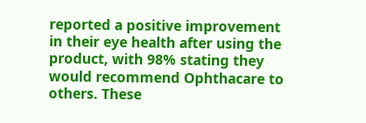reported a positive improvement in their eye health after using the product, with 98% stating they would recommend Ophthacare to others. These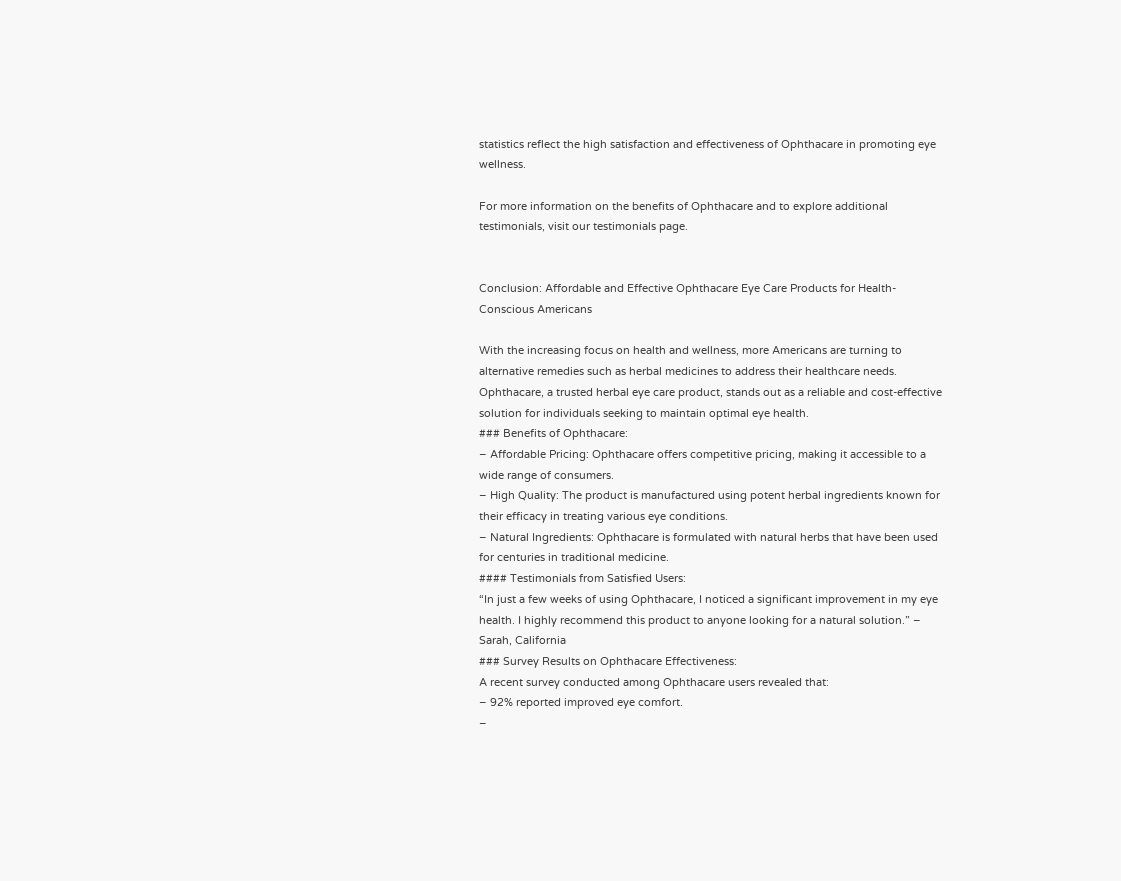statistics reflect the high satisfaction and effectiveness of Ophthacare in promoting eye wellness.

For more information on the benefits of Ophthacare and to explore additional testimonials, visit our testimonials page.


Conclusion: Affordable and Effective Ophthacare Eye Care Products for Health-Conscious Americans

With the increasing focus on health and wellness, more Americans are turning to alternative remedies such as herbal medicines to address their healthcare needs. Ophthacare, a trusted herbal eye care product, stands out as a reliable and cost-effective solution for individuals seeking to maintain optimal eye health.
### Benefits of Ophthacare:
– Affordable Pricing: Ophthacare offers competitive pricing, making it accessible to a wide range of consumers.
– High Quality: The product is manufactured using potent herbal ingredients known for their efficacy in treating various eye conditions.
– Natural Ingredients: Ophthacare is formulated with natural herbs that have been used for centuries in traditional medicine.
#### Testimonials from Satisfied Users:
“In just a few weeks of using Ophthacare, I noticed a significant improvement in my eye health. I highly recommend this product to anyone looking for a natural solution.” – Sarah, California
### Survey Results on Ophthacare Effectiveness:
A recent survey conducted among Ophthacare users revealed that:
– 92% reported improved eye comfort.
–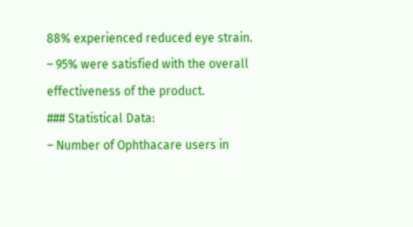88% experienced reduced eye strain.
– 95% were satisfied with the overall effectiveness of the product.
### Statistical Data:
– Number of Ophthacare users in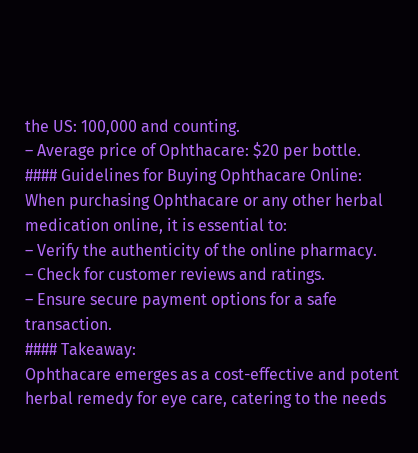the US: 100,000 and counting.
– Average price of Ophthacare: $20 per bottle.
#### Guidelines for Buying Ophthacare Online:
When purchasing Ophthacare or any other herbal medication online, it is essential to:
– Verify the authenticity of the online pharmacy.
– Check for customer reviews and ratings.
– Ensure secure payment options for a safe transaction.
#### Takeaway:
Ophthacare emerges as a cost-effective and potent herbal remedy for eye care, catering to the needs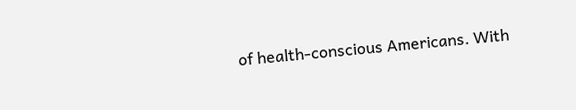of health-conscious Americans. With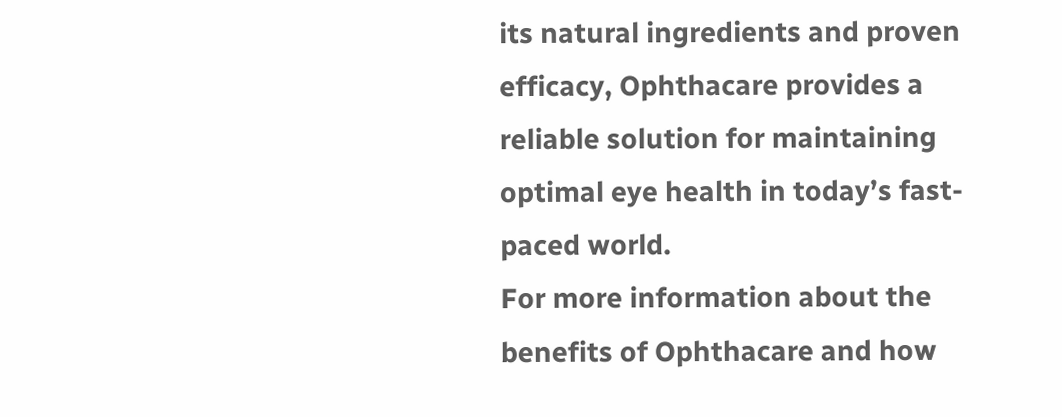its natural ingredients and proven efficacy, Ophthacare provides a reliable solution for maintaining optimal eye health in today’s fast-paced world.
For more information about the benefits of Ophthacare and how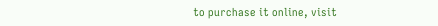to purchase it online, visit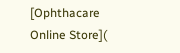[Ophthacare Online Store](